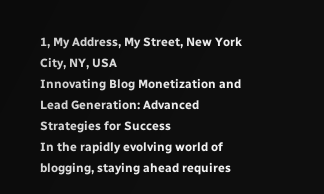1, My Address, My Street, New York City, NY, USA
Innovating Blog Monetization and Lead Generation: Advanced Strategies for Success
In the rapidly evolving world of blogging, staying ahead requires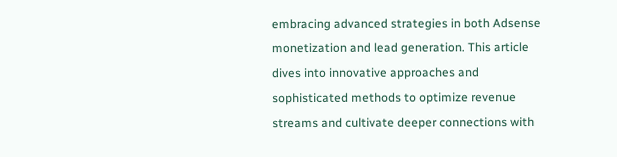embracing advanced strategies in both Adsense monetization and lead generation. This article dives into innovative approaches and sophisticated methods to optimize revenue streams and cultivate deeper connections with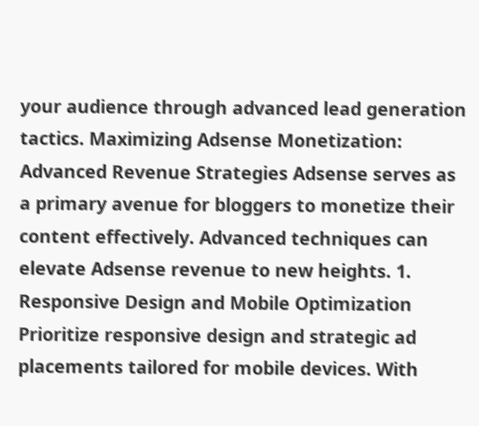your audience through advanced lead generation tactics. Maximizing Adsense Monetization: Advanced Revenue Strategies Adsense serves as a primary avenue for bloggers to monetize their content effectively. Advanced techniques can elevate Adsense revenue to new heights. 1. Responsive Design and Mobile Optimization Prioritize responsive design and strategic ad placements tailored for mobile devices. With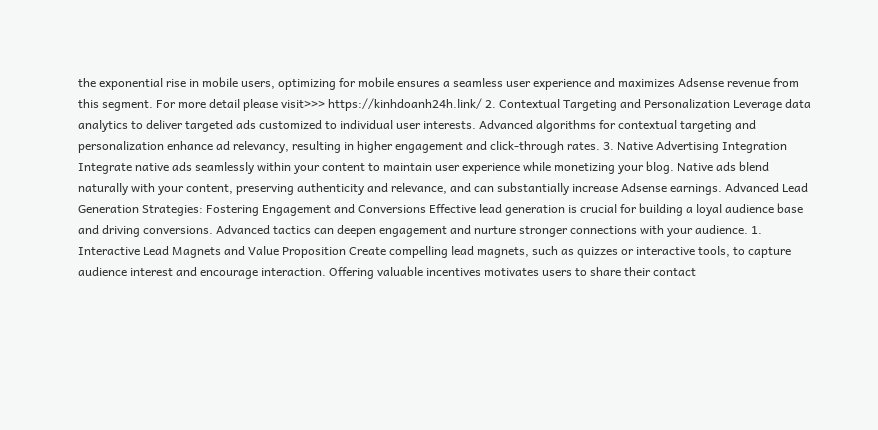the exponential rise in mobile users, optimizing for mobile ensures a seamless user experience and maximizes Adsense revenue from this segment. For more detail please visit>>> https://kinhdoanh24h.link/ 2. Contextual Targeting and Personalization Leverage data analytics to deliver targeted ads customized to individual user interests. Advanced algorithms for contextual targeting and personalization enhance ad relevancy, resulting in higher engagement and click-through rates. 3. Native Advertising Integration Integrate native ads seamlessly within your content to maintain user experience while monetizing your blog. Native ads blend naturally with your content, preserving authenticity and relevance, and can substantially increase Adsense earnings. Advanced Lead Generation Strategies: Fostering Engagement and Conversions Effective lead generation is crucial for building a loyal audience base and driving conversions. Advanced tactics can deepen engagement and nurture stronger connections with your audience. 1. Interactive Lead Magnets and Value Proposition Create compelling lead magnets, such as quizzes or interactive tools, to capture audience interest and encourage interaction. Offering valuable incentives motivates users to share their contact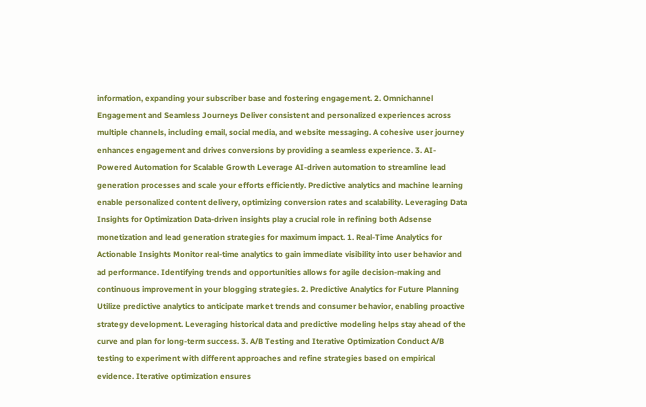information, expanding your subscriber base and fostering engagement. 2. Omnichannel Engagement and Seamless Journeys Deliver consistent and personalized experiences across multiple channels, including email, social media, and website messaging. A cohesive user journey enhances engagement and drives conversions by providing a seamless experience. 3. AI-Powered Automation for Scalable Growth Leverage AI-driven automation to streamline lead generation processes and scale your efforts efficiently. Predictive analytics and machine learning enable personalized content delivery, optimizing conversion rates and scalability. Leveraging Data Insights for Optimization Data-driven insights play a crucial role in refining both Adsense monetization and lead generation strategies for maximum impact. 1. Real-Time Analytics for Actionable Insights Monitor real-time analytics to gain immediate visibility into user behavior and ad performance. Identifying trends and opportunities allows for agile decision-making and continuous improvement in your blogging strategies. 2. Predictive Analytics for Future Planning Utilize predictive analytics to anticipate market trends and consumer behavior, enabling proactive strategy development. Leveraging historical data and predictive modeling helps stay ahead of the curve and plan for long-term success. 3. A/B Testing and Iterative Optimization Conduct A/B testing to experiment with different approaches and refine strategies based on empirical evidence. Iterative optimization ensures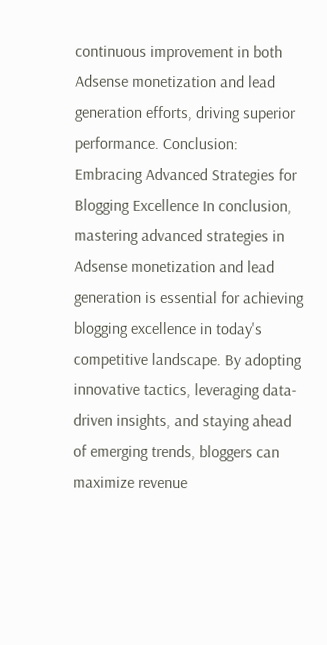continuous improvement in both Adsense monetization and lead generation efforts, driving superior performance. Conclusion: Embracing Advanced Strategies for Blogging Excellence In conclusion, mastering advanced strategies in Adsense monetization and lead generation is essential for achieving blogging excellence in today's competitive landscape. By adopting innovative tactics, leveraging data-driven insights, and staying ahead of emerging trends, bloggers can maximize revenue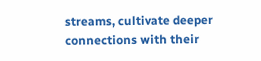streams, cultivate deeper connections with their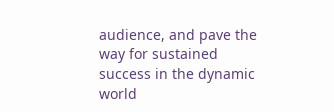audience, and pave the way for sustained success in the dynamic world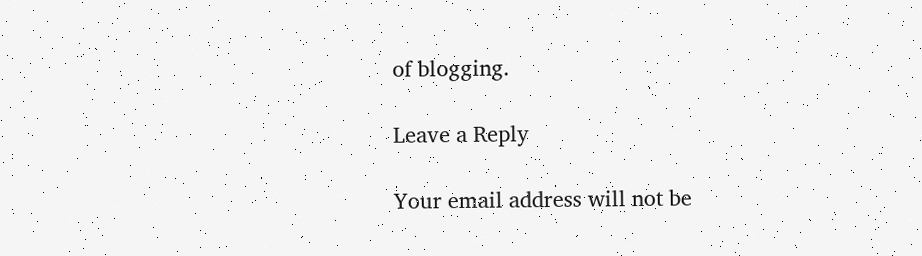of blogging.

Leave a Reply

Your email address will not be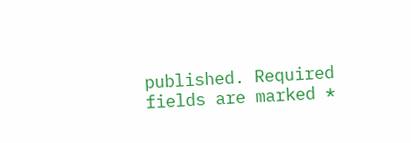published. Required fields are marked *